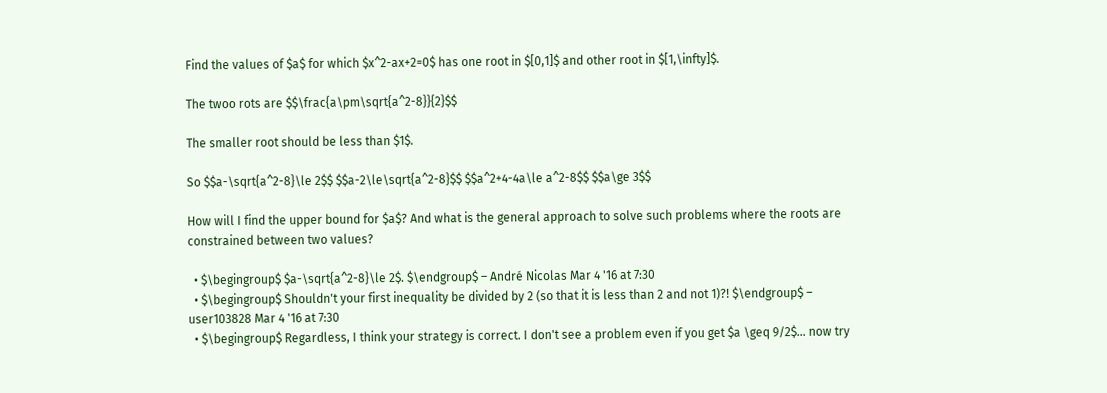Find the values of $a$ for which $x^2-ax+2=0$ has one root in $[0,1]$ and other root in $[1,\infty]$.

The twoo rots are $$\frac{a\pm\sqrt{a^2-8}}{2}$$

The smaller root should be less than $1$.

So $$a-\sqrt{a^2-8}\le 2$$ $$a-2\le\sqrt{a^2-8}$$ $$a^2+4-4a\le a^2-8$$ $$a\ge 3$$

How will I find the upper bound for $a$? And what is the general approach to solve such problems where the roots are constrained between two values?

  • $\begingroup$ $a-\sqrt{a^2-8}\le 2$. $\endgroup$ – André Nicolas Mar 4 '16 at 7:30
  • $\begingroup$ Shouldn't your first inequality be divided by 2 (so that it is less than 2 and not 1)?! $\endgroup$ – user103828 Mar 4 '16 at 7:30
  • $\begingroup$ Regardless, I think your strategy is correct. I don't see a problem even if you get $a \geq 9/2$... now try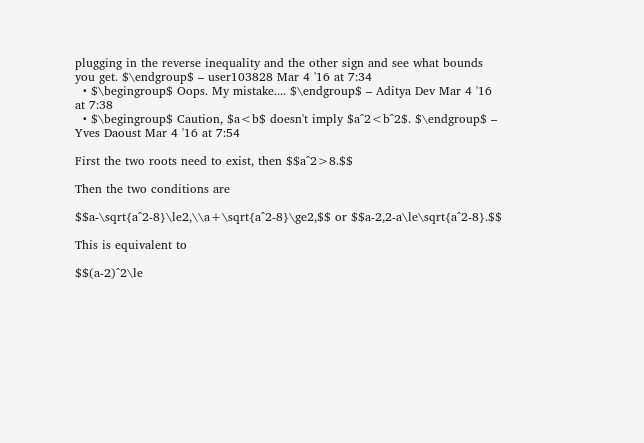plugging in the reverse inequality and the other sign and see what bounds you get. $\endgroup$ – user103828 Mar 4 '16 at 7:34
  • $\begingroup$ Oops. My mistake.... $\endgroup$ – Aditya Dev Mar 4 '16 at 7:38
  • $\begingroup$ Caution, $a<b$ doesn't imply $a^2<b^2$. $\endgroup$ – Yves Daoust Mar 4 '16 at 7:54

First the two roots need to exist, then $$a^2>8.$$

Then the two conditions are

$$a-\sqrt{a^2-8}\le2,\\a+\sqrt{a^2-8}\ge2,$$ or $$a-2,2-a\le\sqrt{a^2-8}.$$

This is equivalent to

$$(a-2)^2\le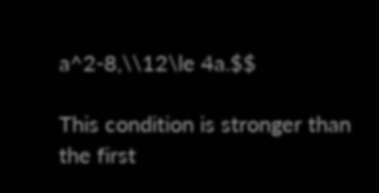a^2-8,\\12\le 4a.$$

This condition is stronger than the first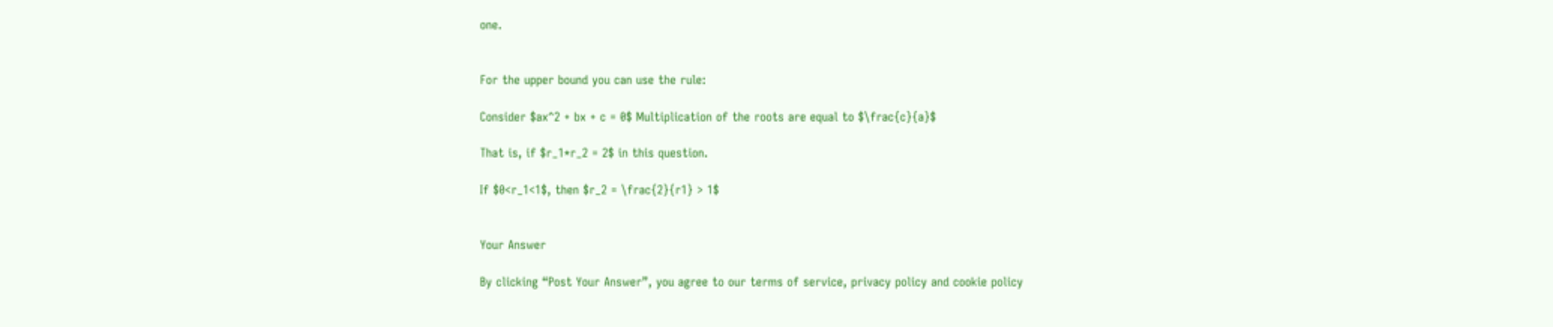one.


For the upper bound you can use the rule:

Consider $ax^2 + bx + c = 0$ Multiplication of the roots are equal to $\frac{c}{a}$

That is, if $r_1*r_2 = 2$ in this question.

If $0<r_1<1$, then $r_2 = \frac{2}{r1} > 1$


Your Answer

By clicking “Post Your Answer”, you agree to our terms of service, privacy policy and cookie policy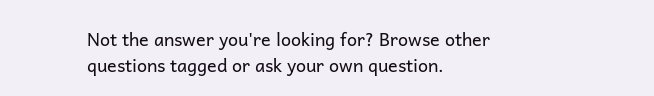Not the answer you're looking for? Browse other questions tagged or ask your own question.